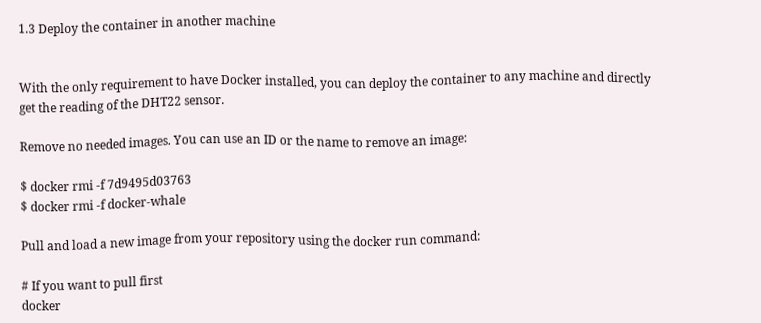1.3 Deploy the container in another machine


With the only requirement to have Docker installed, you can deploy the container to any machine and directly get the reading of the DHT22 sensor.

Remove no needed images. You can use an ID or the name to remove an image:

$ docker rmi -f 7d9495d03763
$ docker rmi -f docker-whale

Pull and load a new image from your repository using the docker run command:

# If you want to pull first
docker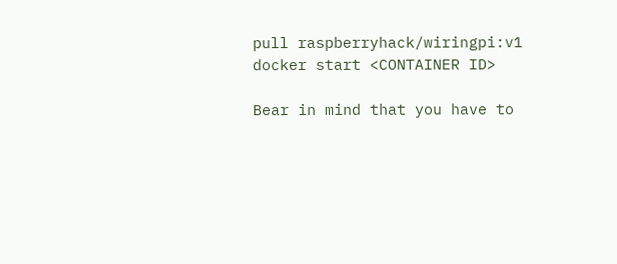pull raspberryhack/wiringpi:v1
docker start <CONTAINER ID>

Bear in mind that you have to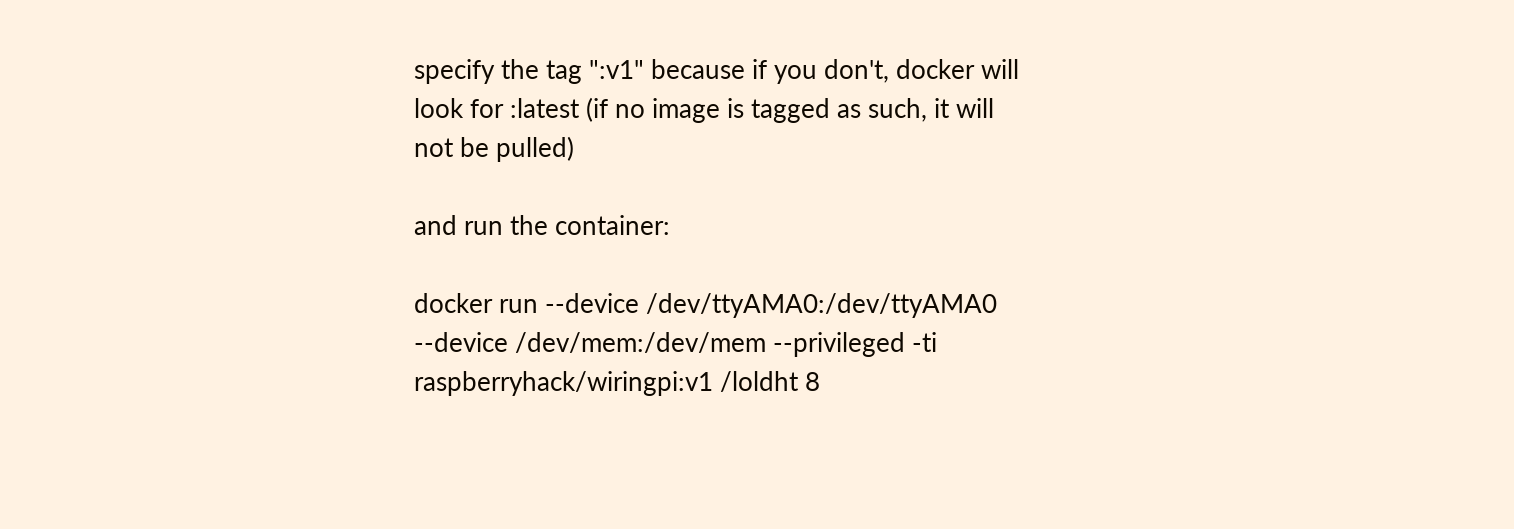specify the tag ":v1" because if you don't, docker will look for :latest (if no image is tagged as such, it will not be pulled)

and run the container:

docker run --device /dev/ttyAMA0:/dev/ttyAMA0 --device /dev/mem:/dev/mem --privileged -ti raspberryhack/wiringpi:v1 /loldht 8